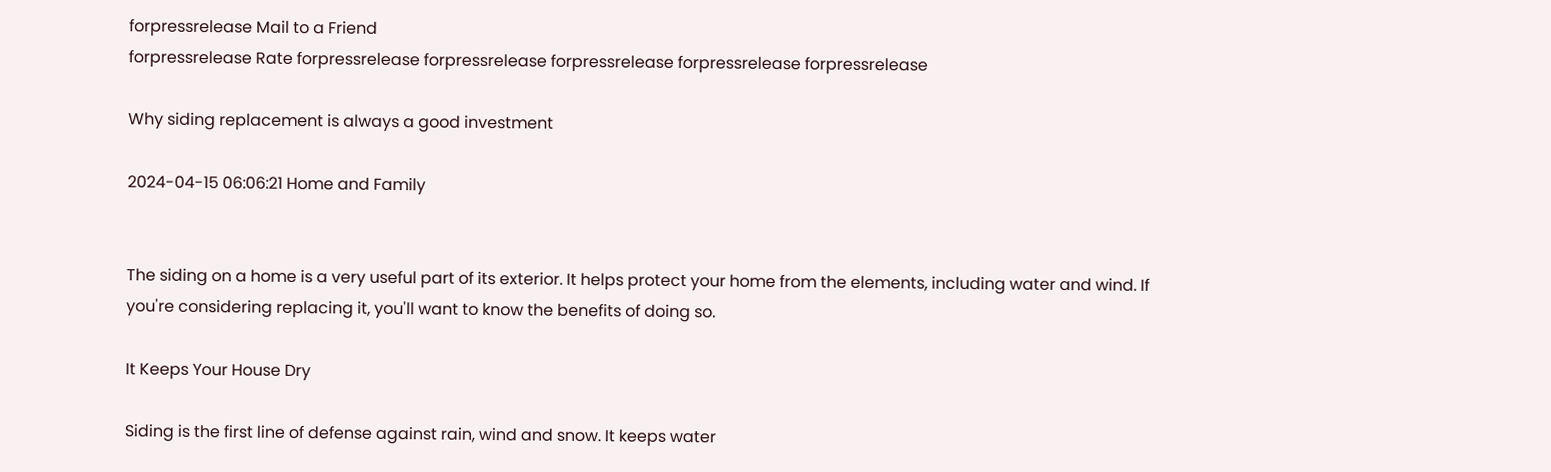forpressrelease Mail to a Friend
forpressrelease Rate forpressrelease forpressrelease forpressrelease forpressrelease forpressrelease

Why siding replacement is always a good investment

2024-04-15 06:06:21 Home and Family


The siding on a home is a very useful part of its exterior. It helps protect your home from the elements, including water and wind. If you're considering replacing it, you'll want to know the benefits of doing so.

It Keeps Your House Dry

Siding is the first line of defense against rain, wind and snow. It keeps water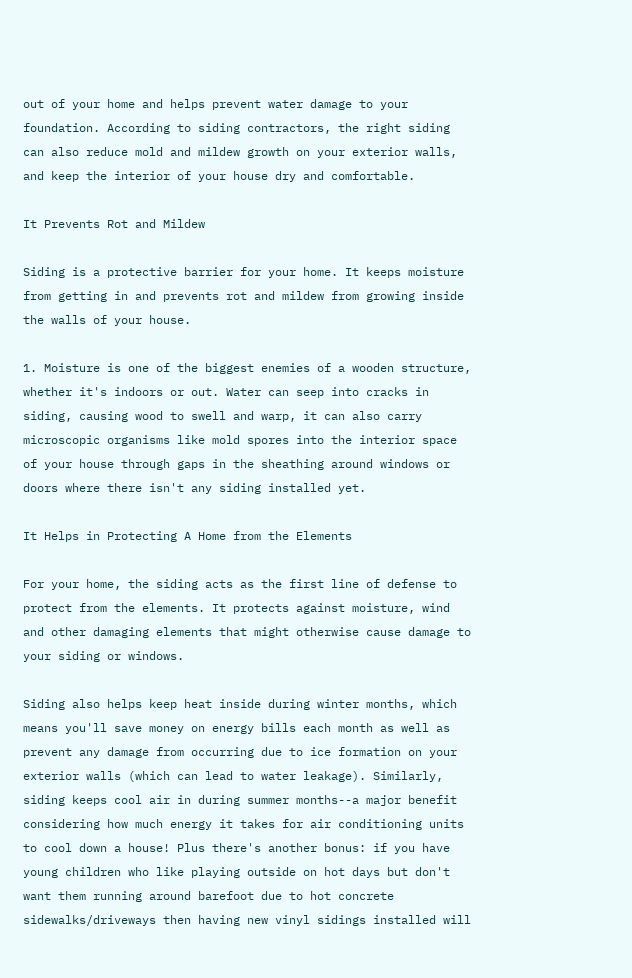out of your home and helps prevent water damage to your foundation. According to siding contractors, the right siding can also reduce mold and mildew growth on your exterior walls, and keep the interior of your house dry and comfortable.

It Prevents Rot and Mildew

Siding is a protective barrier for your home. It keeps moisture from getting in and prevents rot and mildew from growing inside the walls of your house.

1. Moisture is one of the biggest enemies of a wooden structure, whether it's indoors or out. Water can seep into cracks in siding, causing wood to swell and warp, it can also carry microscopic organisms like mold spores into the interior space of your house through gaps in the sheathing around windows or doors where there isn't any siding installed yet.

It Helps in Protecting A Home from the Elements

For your home, the siding acts as the first line of defense to protect from the elements. It protects against moisture, wind and other damaging elements that might otherwise cause damage to your siding or windows.

Siding also helps keep heat inside during winter months, which means you'll save money on energy bills each month as well as prevent any damage from occurring due to ice formation on your exterior walls (which can lead to water leakage). Similarly, siding keeps cool air in during summer months--a major benefit considering how much energy it takes for air conditioning units to cool down a house! Plus there's another bonus: if you have young children who like playing outside on hot days but don't want them running around barefoot due to hot concrete sidewalks/driveways then having new vinyl sidings installed will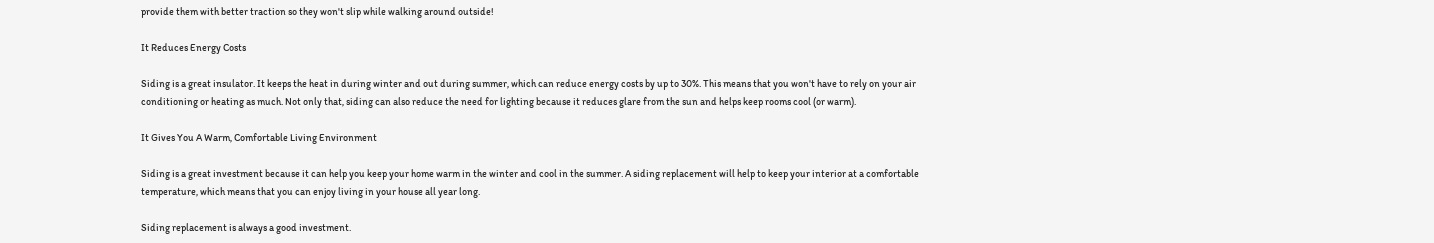provide them with better traction so they won't slip while walking around outside!

It Reduces Energy Costs

Siding is a great insulator. It keeps the heat in during winter and out during summer, which can reduce energy costs by up to 30%. This means that you won't have to rely on your air conditioning or heating as much. Not only that, siding can also reduce the need for lighting because it reduces glare from the sun and helps keep rooms cool (or warm).

It Gives You A Warm, Comfortable Living Environment

Siding is a great investment because it can help you keep your home warm in the winter and cool in the summer. A siding replacement will help to keep your interior at a comfortable temperature, which means that you can enjoy living in your house all year long.

Siding replacement is always a good investment.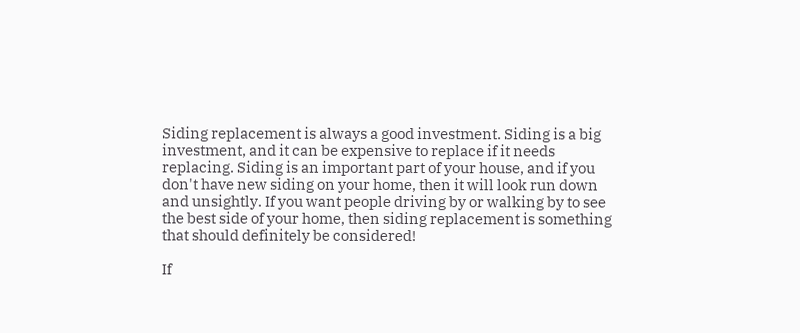Siding replacement is always a good investment. Siding is a big investment, and it can be expensive to replace if it needs replacing. Siding is an important part of your house, and if you don't have new siding on your home, then it will look run down and unsightly. If you want people driving by or walking by to see the best side of your home, then siding replacement is something that should definitely be considered!

If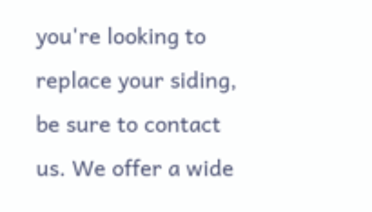you're looking to replace your siding, be sure to contact us. We offer a wide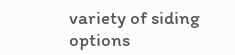variety of siding options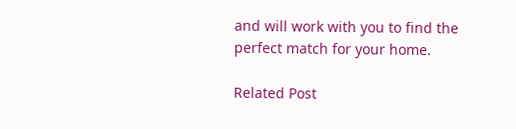and will work with you to find the perfect match for your home.

Related Post